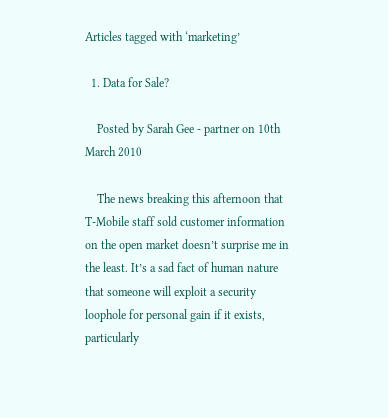Articles tagged with ‘marketing’

  1. Data for Sale?

    Posted by Sarah Gee - partner on 10th March 2010

    The news breaking this afternoon that T-Mobile staff sold customer information on the open market doesn’t surprise me in the least. It’s a sad fact of human nature that someone will exploit a security loophole for personal gain if it exists, particularly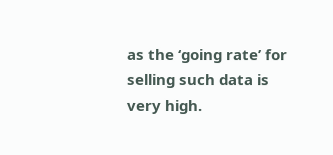as the ‘going rate’ for selling such data is very high.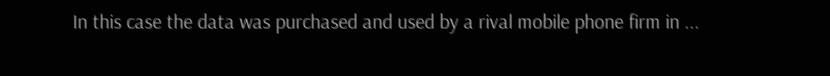In this case the data was purchased and used by a rival mobile phone firm in ...